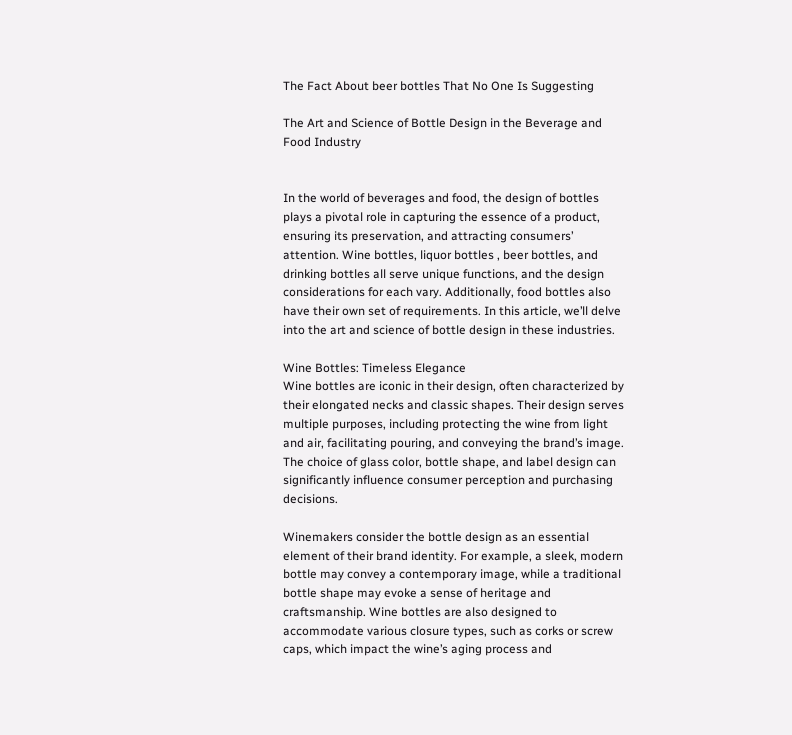The Fact About beer bottles That No One Is Suggesting

The Art and Science of Bottle Design in the Beverage and Food Industry


In the world of beverages and food, the design of bottles plays a pivotal role in capturing the essence of a product, ensuring its preservation, and attracting consumers’ attention. Wine bottles, liquor bottles , beer bottles, and drinking bottles all serve unique functions, and the design considerations for each vary. Additionally, food bottles also have their own set of requirements. In this article, we’ll delve into the art and science of bottle design in these industries.

Wine Bottles: Timeless Elegance
Wine bottles are iconic in their design, often characterized by their elongated necks and classic shapes. Their design serves multiple purposes, including protecting the wine from light and air, facilitating pouring, and conveying the brand’s image. The choice of glass color, bottle shape, and label design can significantly influence consumer perception and purchasing decisions.

Winemakers consider the bottle design as an essential element of their brand identity. For example, a sleek, modern bottle may convey a contemporary image, while a traditional bottle shape may evoke a sense of heritage and craftsmanship. Wine bottles are also designed to accommodate various closure types, such as corks or screw caps, which impact the wine’s aging process and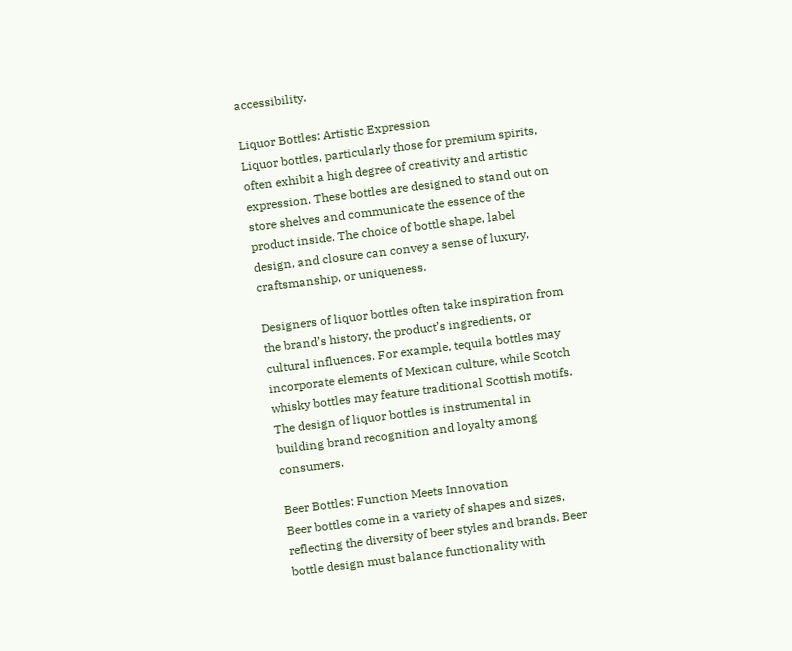accessibility.

Liquor Bottles: Artistic Expression
Liquor bottles, particularly those for premium spirits, often exhibit a high degree of creativity and artistic expression. These bottles are designed to stand out on store shelves and communicate the essence of the product inside. The choice of bottle shape, label design, and closure can convey a sense of luxury, craftsmanship, or uniqueness.

Designers of liquor bottles often take inspiration from the brand’s history, the product’s ingredients, or cultural influences. For example, tequila bottles may incorporate elements of Mexican culture, while Scotch whisky bottles may feature traditional Scottish motifs. The design of liquor bottles is instrumental in building brand recognition and loyalty among consumers.

Beer Bottles: Function Meets Innovation
Beer bottles come in a variety of shapes and sizes, reflecting the diversity of beer styles and brands. Beer bottle design must balance functionality with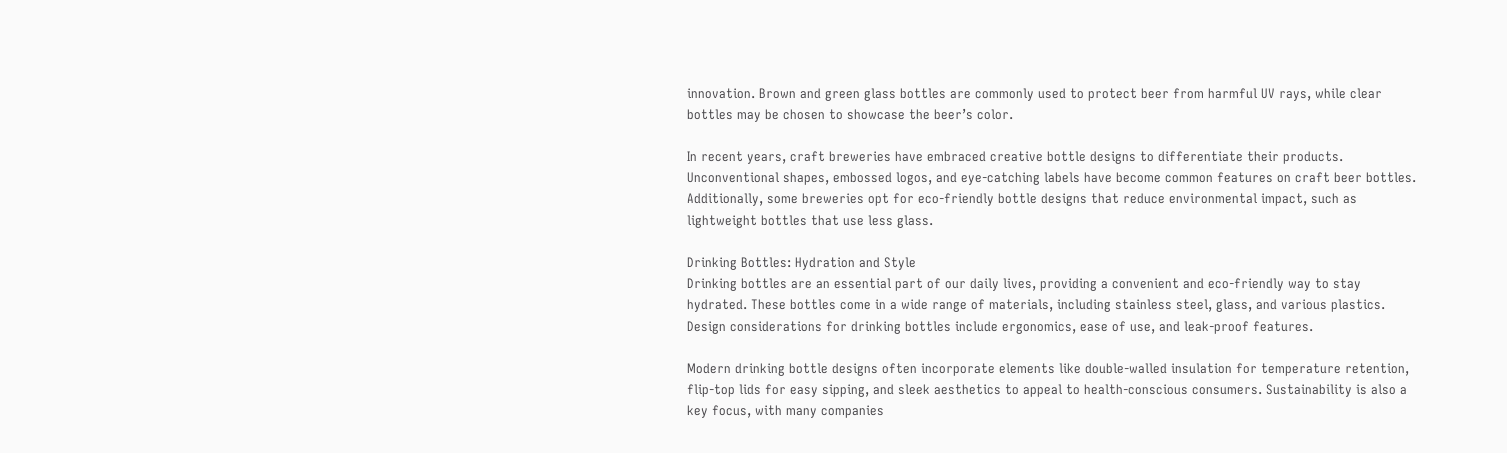innovation. Brown and green glass bottles are commonly used to protect beer from harmful UV rays, while clear bottles may be chosen to showcase the beer’s color.

In recent years, craft breweries have embraced creative bottle designs to differentiate their products. Unconventional shapes, embossed logos, and eye-catching labels have become common features on craft beer bottles. Additionally, some breweries opt for eco-friendly bottle designs that reduce environmental impact, such as lightweight bottles that use less glass.

Drinking Bottles: Hydration and Style
Drinking bottles are an essential part of our daily lives, providing a convenient and eco-friendly way to stay hydrated. These bottles come in a wide range of materials, including stainless steel, glass, and various plastics. Design considerations for drinking bottles include ergonomics, ease of use, and leak-proof features.

Modern drinking bottle designs often incorporate elements like double-walled insulation for temperature retention, flip-top lids for easy sipping, and sleek aesthetics to appeal to health-conscious consumers. Sustainability is also a key focus, with many companies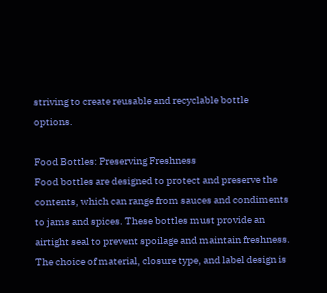striving to create reusable and recyclable bottle options.

Food Bottles: Preserving Freshness
Food bottles are designed to protect and preserve the contents, which can range from sauces and condiments to jams and spices. These bottles must provide an airtight seal to prevent spoilage and maintain freshness. The choice of material, closure type, and label design is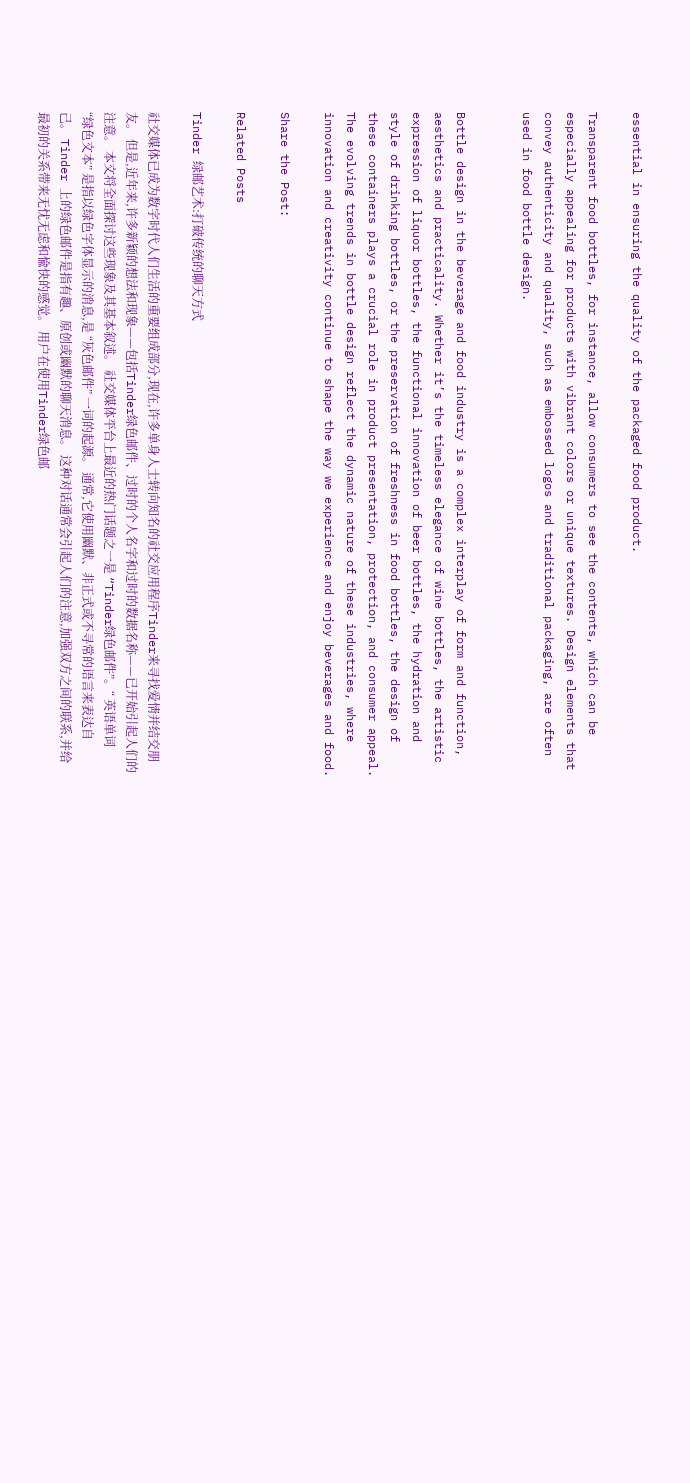essential in ensuring the quality of the packaged food product.

Transparent food bottles, for instance, allow consumers to see the contents, which can be especially appealing for products with vibrant colors or unique textures. Design elements that convey authenticity and quality, such as embossed logos and traditional packaging, are often used in food bottle design.


Bottle design in the beverage and food industry is a complex interplay of form and function, aesthetics and practicality. Whether it’s the timeless elegance of wine bottles, the artistic expression of liquor bottles, the functional innovation of beer bottles, the hydration and style of drinking bottles, or the preservation of freshness in food bottles, the design of these containers plays a crucial role in product presentation, protection, and consumer appeal. The evolving trends in bottle design reflect the dynamic nature of these industries, where innovation and creativity continue to shape the way we experience and enjoy beverages and food.

Share the Post:

Related Posts

Tinder 绿邮艺术:打破传统的聊天方式

社交媒体已成为数字时代人们生活的重要组成部分,现在,许多单身人士转向知名的社交应用程序Tinder来寻找爱情并结交朋友。 但是,近年来,许多新颖的想法和现象——包括Tinder绿色邮件、过时的个人名字和过时的数据名称——已开始引起人们的注意。 本文将全面探讨这些现象及其基本叙述。 社交媒体平台上最近的热门话题之一是 “Tinder绿色邮件”。“ 英语单词 “绿色文本” 是指以绿色字体显示的消息,是 “灰色邮件” 一词的起源。 通常,它使用幽默、非正式或不寻常的语言来表达自己。 Tinder 上的绿色邮件是指有趣、原创或幽默的聊天消息。 这种对话通常会引起人们的注意,加强双方之间的联系,并给最初的关系带来无忧无虑和愉快的感觉。 用户在使用Tinder绿色邮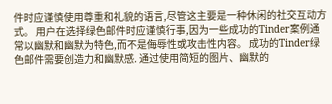件时应谨慎使用尊重和礼貌的语言,尽管这主要是一种休闲的社交互动方式。 用户在选择绿色邮件时应谨慎行事,因为一些成功的Tinder案例通常以幽默和幽默为特色,而不是侮辱性或攻击性内容。 成功的Tinder绿色邮件需要创造力和幽默感. 通过使用简短的图片、幽默的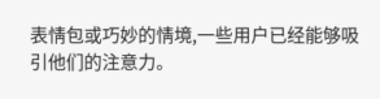表情包或巧妙的情境,一些用户已经能够吸引他们的注意力。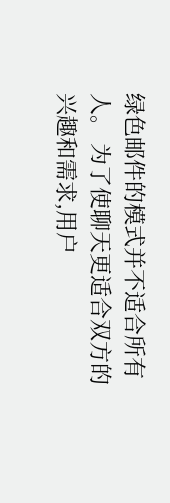绿色邮件的模式并不适合所有人。 为了使聊天更适合双方的兴趣和需求,用户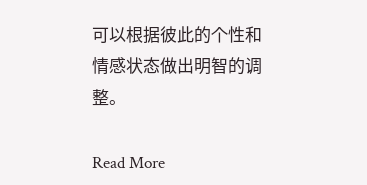可以根据彼此的个性和情感状态做出明智的调整。

Read More